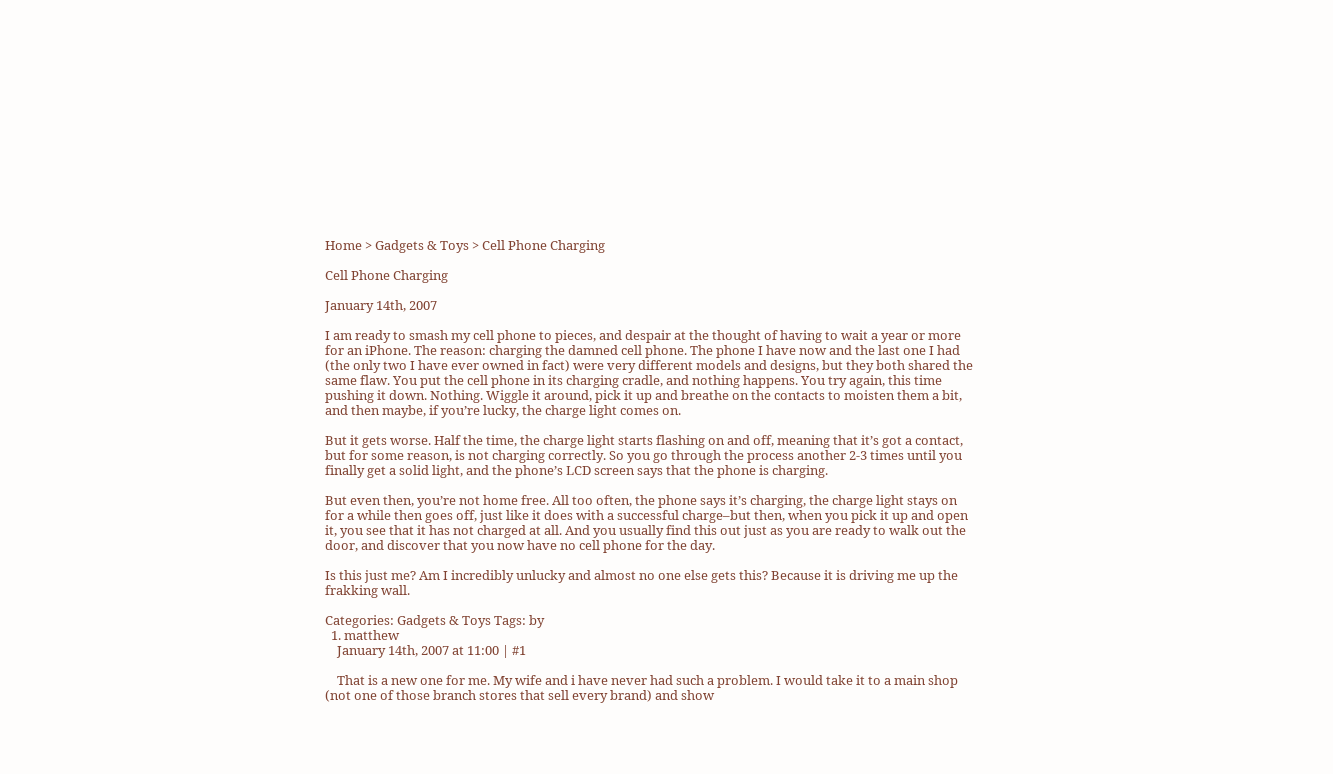Home > Gadgets & Toys > Cell Phone Charging

Cell Phone Charging

January 14th, 2007

I am ready to smash my cell phone to pieces, and despair at the thought of having to wait a year or more for an iPhone. The reason: charging the damned cell phone. The phone I have now and the last one I had (the only two I have ever owned in fact) were very different models and designs, but they both shared the same flaw. You put the cell phone in its charging cradle, and nothing happens. You try again, this time pushing it down. Nothing. Wiggle it around, pick it up and breathe on the contacts to moisten them a bit, and then maybe, if you’re lucky, the charge light comes on.

But it gets worse. Half the time, the charge light starts flashing on and off, meaning that it’s got a contact, but for some reason, is not charging correctly. So you go through the process another 2-3 times until you finally get a solid light, and the phone’s LCD screen says that the phone is charging.

But even then, you’re not home free. All too often, the phone says it’s charging, the charge light stays on for a while then goes off, just like it does with a successful charge–but then, when you pick it up and open it, you see that it has not charged at all. And you usually find this out just as you are ready to walk out the door, and discover that you now have no cell phone for the day.

Is this just me? Am I incredibly unlucky and almost no one else gets this? Because it is driving me up the frakking wall.

Categories: Gadgets & Toys Tags: by
  1. matthew
    January 14th, 2007 at 11:00 | #1

    That is a new one for me. My wife and i have never had such a problem. I would take it to a main shop (not one of those branch stores that sell every brand) and show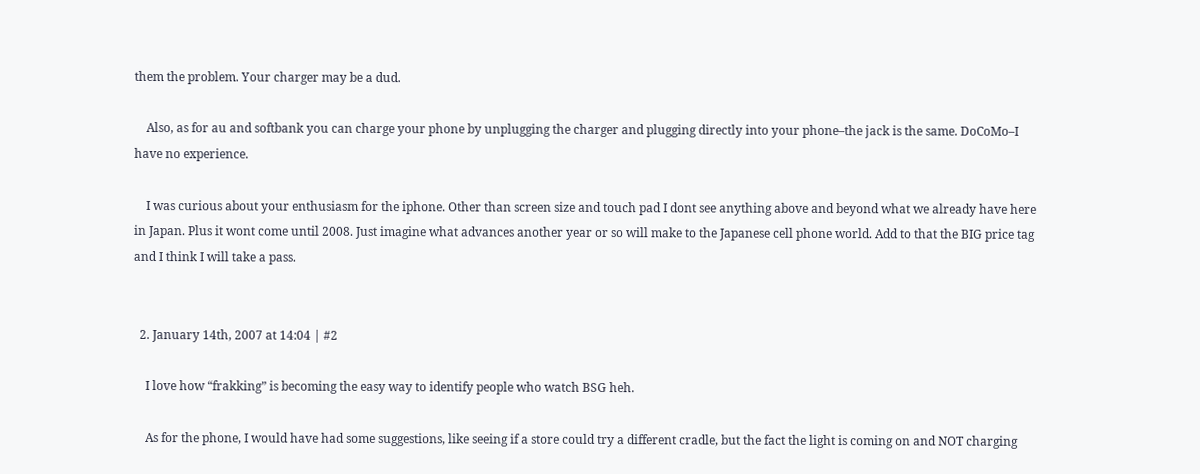them the problem. Your charger may be a dud.

    Also, as for au and softbank you can charge your phone by unplugging the charger and plugging directly into your phone–the jack is the same. DoCoMo–I have no experience.

    I was curious about your enthusiasm for the iphone. Other than screen size and touch pad I dont see anything above and beyond what we already have here in Japan. Plus it wont come until 2008. Just imagine what advances another year or so will make to the Japanese cell phone world. Add to that the BIG price tag and I think I will take a pass.


  2. January 14th, 2007 at 14:04 | #2

    I love how “frakking” is becoming the easy way to identify people who watch BSG heh.

    As for the phone, I would have had some suggestions, like seeing if a store could try a different cradle, but the fact the light is coming on and NOT charging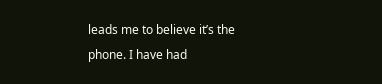leads me to believe it’s the phone. I have had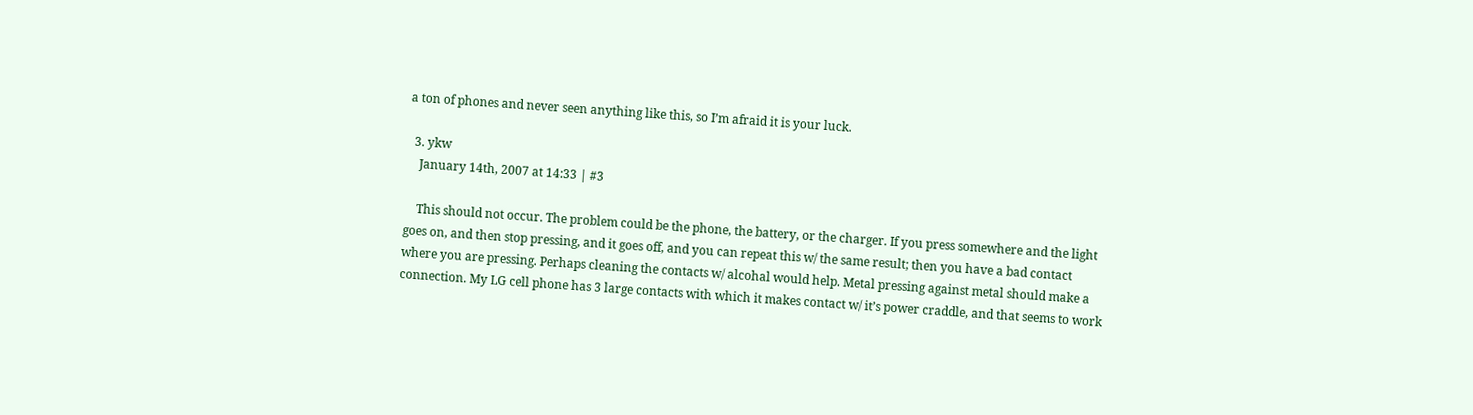a ton of phones and never seen anything like this, so I’m afraid it is your luck.

  3. ykw
    January 14th, 2007 at 14:33 | #3

    This should not occur. The problem could be the phone, the battery, or the charger. If you press somewhere and the light goes on, and then stop pressing, and it goes off, and you can repeat this w/ the same result; then you have a bad contact where you are pressing. Perhaps cleaning the contacts w/ alcohal would help. Metal pressing against metal should make a connection. My LG cell phone has 3 large contacts with which it makes contact w/ it’s power craddle, and that seems to work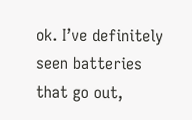ok. I’ve definitely seen batteries that go out,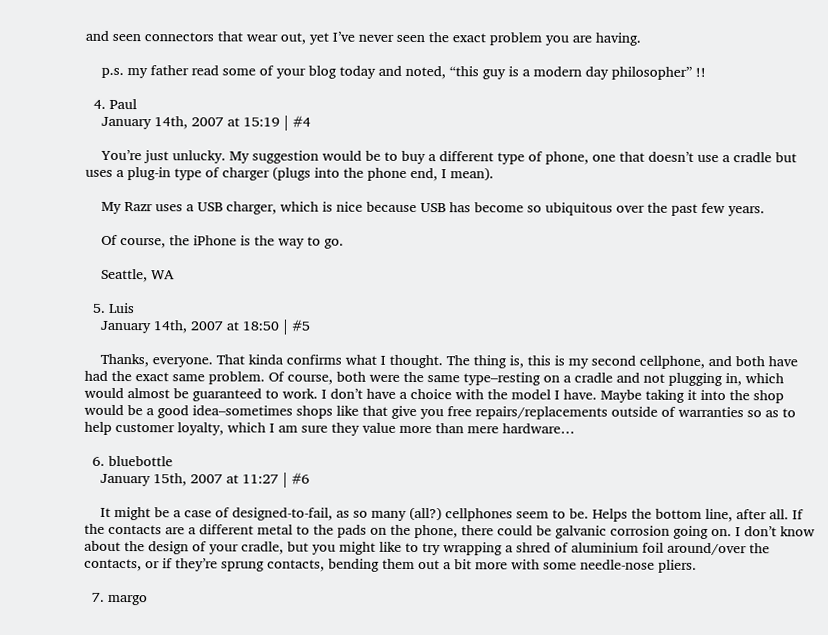and seen connectors that wear out, yet I’ve never seen the exact problem you are having.

    p.s. my father read some of your blog today and noted, “this guy is a modern day philosopher” !!

  4. Paul
    January 14th, 2007 at 15:19 | #4

    You’re just unlucky. My suggestion would be to buy a different type of phone, one that doesn’t use a cradle but uses a plug-in type of charger (plugs into the phone end, I mean).

    My Razr uses a USB charger, which is nice because USB has become so ubiquitous over the past few years.

    Of course, the iPhone is the way to go.

    Seattle, WA

  5. Luis
    January 14th, 2007 at 18:50 | #5

    Thanks, everyone. That kinda confirms what I thought. The thing is, this is my second cellphone, and both have had the exact same problem. Of course, both were the same type–resting on a cradle and not plugging in, which would almost be guaranteed to work. I don’t have a choice with the model I have. Maybe taking it into the shop would be a good idea–sometimes shops like that give you free repairs/replacements outside of warranties so as to help customer loyalty, which I am sure they value more than mere hardware…

  6. bluebottle
    January 15th, 2007 at 11:27 | #6

    It might be a case of designed-to-fail, as so many (all?) cellphones seem to be. Helps the bottom line, after all. If the contacts are a different metal to the pads on the phone, there could be galvanic corrosion going on. I don’t know about the design of your cradle, but you might like to try wrapping a shred of aluminium foil around/over the contacts, or if they’re sprung contacts, bending them out a bit more with some needle-nose pliers.

  7. margo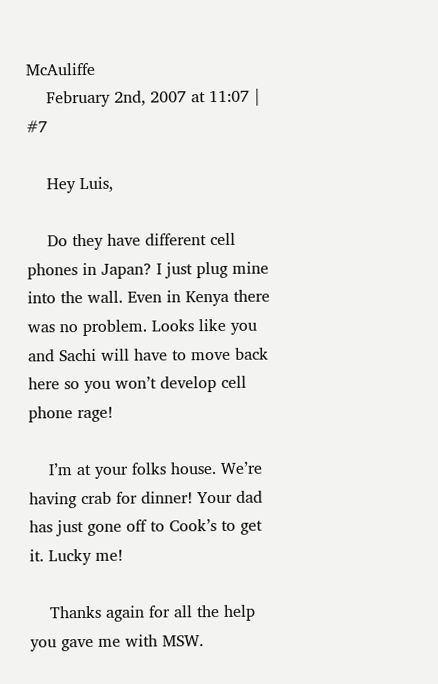McAuliffe
    February 2nd, 2007 at 11:07 | #7

    Hey Luis,

    Do they have different cell phones in Japan? I just plug mine into the wall. Even in Kenya there was no problem. Looks like you and Sachi will have to move back here so you won’t develop cell phone rage!

    I’m at your folks house. We’re having crab for dinner! Your dad has just gone off to Cook’s to get it. Lucky me!

    Thanks again for all the help you gave me with MSW.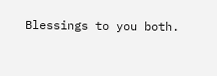Blessings to you both.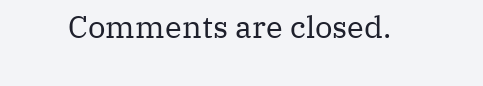Comments are closed.